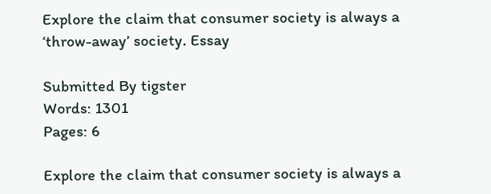Explore the claim that consumer society is always a ‘throw-away’ society. Essay

Submitted By tigster
Words: 1301
Pages: 6

Explore the claim that consumer society is always a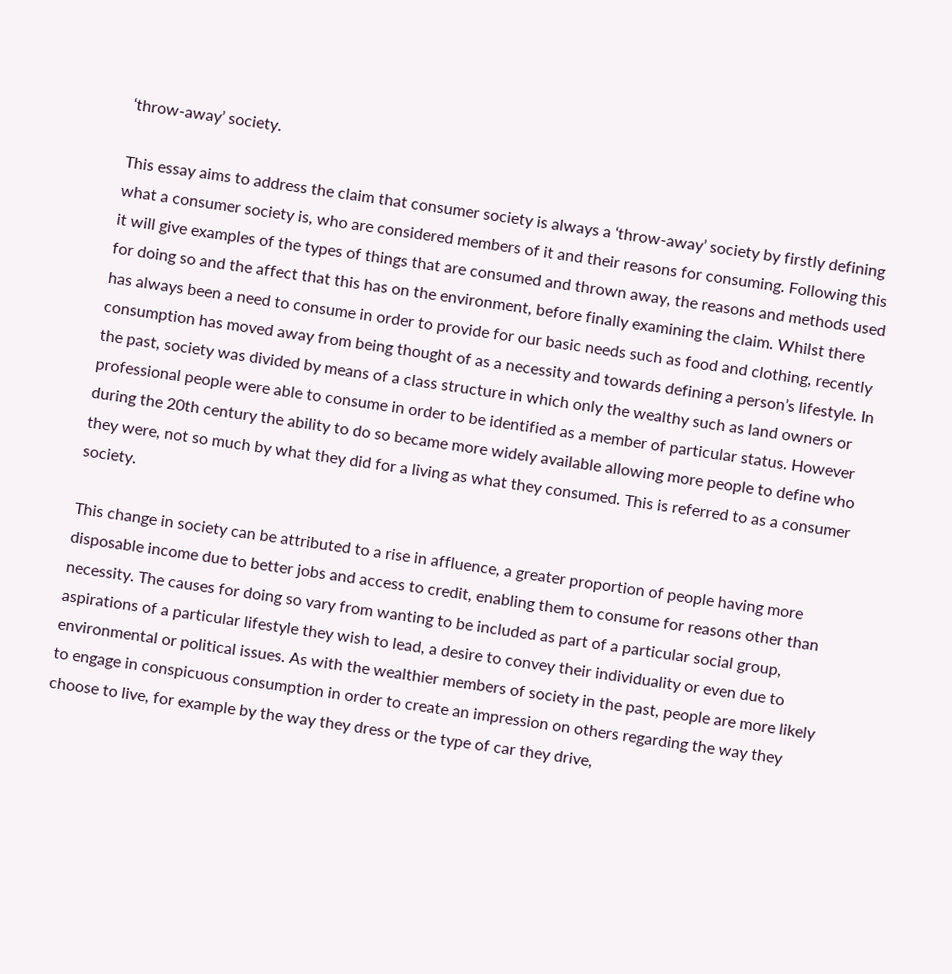‘throw-away’ society.

This essay aims to address the claim that consumer society is always a ‘throw-away’ society by firstly defining what a consumer society is, who are considered members of it and their reasons for consuming. Following this it will give examples of the types of things that are consumed and thrown away, the reasons and methods used for doing so and the affect that this has on the environment, before finally examining the claim. Whilst there has always been a need to consume in order to provide for our basic needs such as food and clothing, recently consumption has moved away from being thought of as a necessity and towards defining a person’s lifestyle. In the past, society was divided by means of a class structure in which only the wealthy such as land owners or professional people were able to consume in order to be identified as a member of particular status. However during the 20th century the ability to do so became more widely available allowing more people to define who they were, not so much by what they did for a living as what they consumed. This is referred to as a consumer society.

This change in society can be attributed to a rise in affluence, a greater proportion of people having more disposable income due to better jobs and access to credit, enabling them to consume for reasons other than necessity. The causes for doing so vary from wanting to be included as part of a particular social group, aspirations of a particular lifestyle they wish to lead, a desire to convey their individuality or even due to environmental or political issues. As with the wealthier members of society in the past, people are more likely to engage in conspicuous consumption in order to create an impression on others regarding the way they choose to live, for example by the way they dress or the type of car they drive,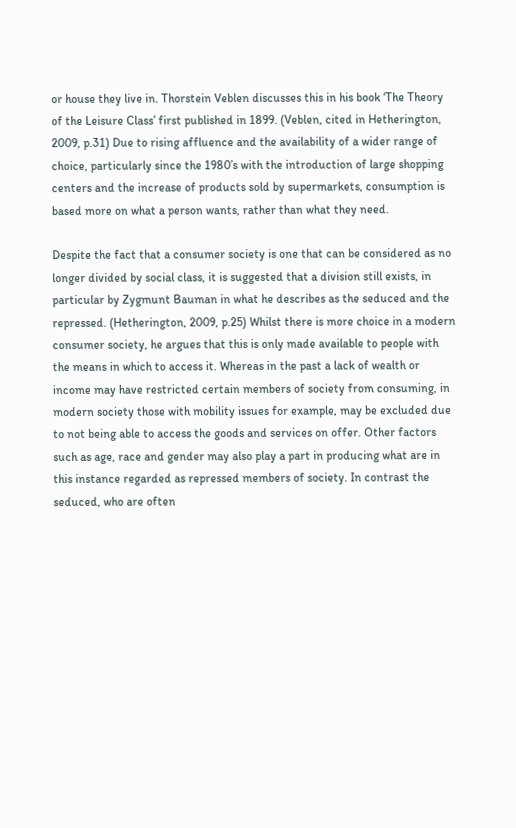or house they live in. Thorstein Veblen discusses this in his book ‘The Theory of the Leisure Class’ first published in 1899. (Veblen, cited in Hetherington, 2009, p.31) Due to rising affluence and the availability of a wider range of choice, particularly since the 1980’s with the introduction of large shopping centers and the increase of products sold by supermarkets, consumption is based more on what a person wants, rather than what they need.

Despite the fact that a consumer society is one that can be considered as no longer divided by social class, it is suggested that a division still exists, in particular by Zygmunt Bauman in what he describes as the seduced and the repressed. (Hetherington, 2009, p.25) Whilst there is more choice in a modern consumer society, he argues that this is only made available to people with the means in which to access it. Whereas in the past a lack of wealth or income may have restricted certain members of society from consuming, in modern society those with mobility issues for example, may be excluded due to not being able to access the goods and services on offer. Other factors such as age, race and gender may also play a part in producing what are in this instance regarded as repressed members of society. In contrast the seduced, who are often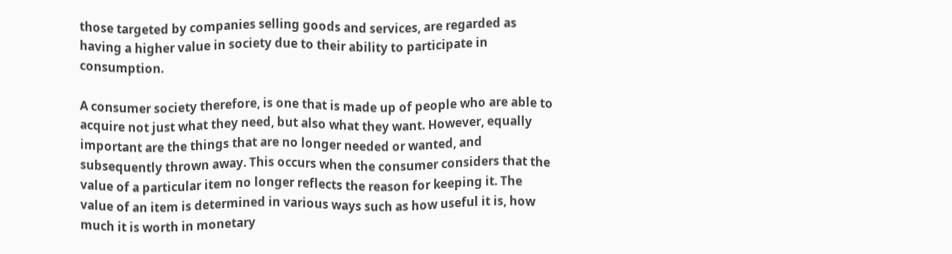those targeted by companies selling goods and services, are regarded as having a higher value in society due to their ability to participate in consumption.

A consumer society therefore, is one that is made up of people who are able to acquire not just what they need, but also what they want. However, equally important are the things that are no longer needed or wanted, and subsequently thrown away. This occurs when the consumer considers that the value of a particular item no longer reflects the reason for keeping it. The value of an item is determined in various ways such as how useful it is, how much it is worth in monetary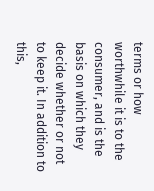terms or how worthwhile it is to the consumer, and is the basis on which they decide whether or not to keep it. In addition to this,